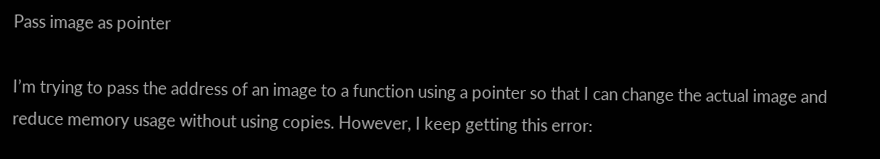Pass image as pointer

I’m trying to pass the address of an image to a function using a pointer so that I can change the actual image and reduce memory usage without using copies. However, I keep getting this error: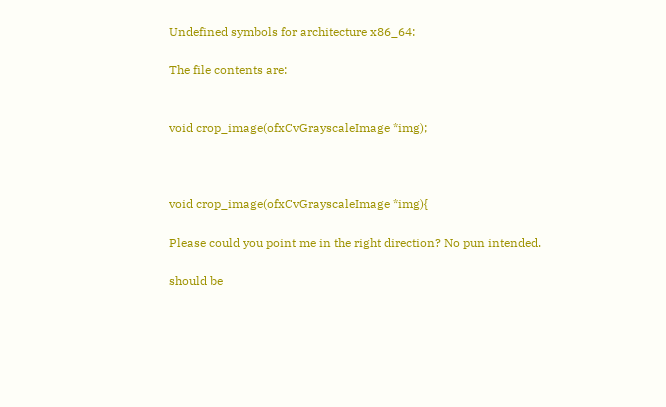Undefined symbols for architecture x86_64:

The file contents are:


void crop_image(ofxCvGrayscaleImage *img);



void crop_image(ofxCvGrayscaleImage *img){

Please could you point me in the right direction? No pun intended.

should be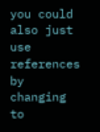you could also just use references by changing to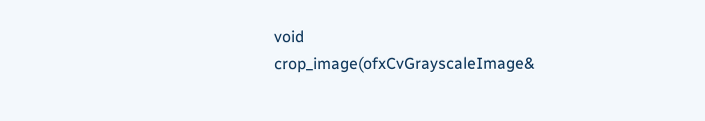void crop_image(ofxCvGrayscaleImage&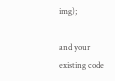img);

and your existing code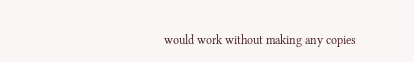would work without making any copies